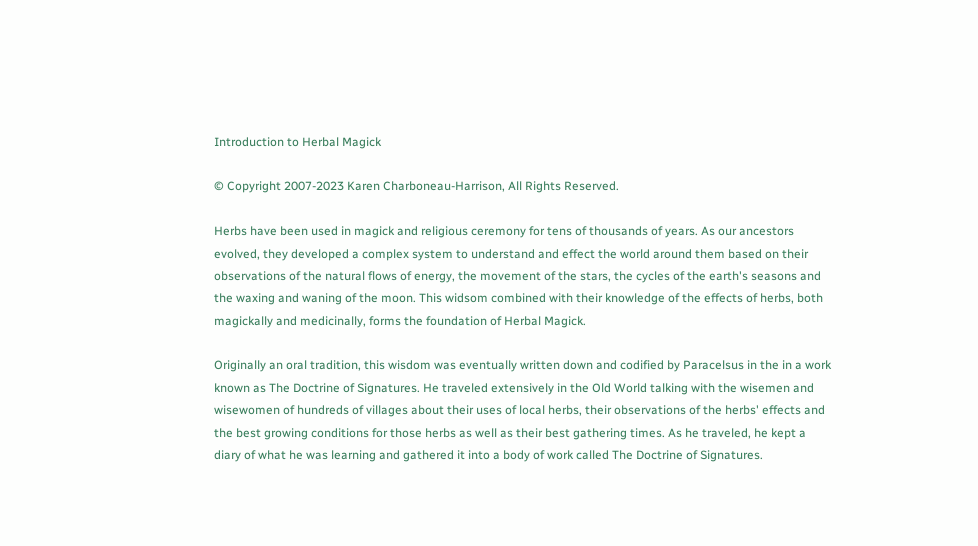Introduction to Herbal Magick

© Copyright 2007-2023 Karen Charboneau-Harrison, All Rights Reserved.

Herbs have been used in magick and religious ceremony for tens of thousands of years. As our ancestors evolved, they developed a complex system to understand and effect the world around them based on their observations of the natural flows of energy, the movement of the stars, the cycles of the earth's seasons and the waxing and waning of the moon. This widsom combined with their knowledge of the effects of herbs, both magickally and medicinally, forms the foundation of Herbal Magick.

Originally an oral tradition, this wisdom was eventually written down and codified by Paracelsus in the in a work known as The Doctrine of Signatures. He traveled extensively in the Old World talking with the wisemen and wisewomen of hundreds of villages about their uses of local herbs, their observations of the herbs' effects and the best growing conditions for those herbs as well as their best gathering times. As he traveled, he kept a diary of what he was learning and gathered it into a body of work called The Doctrine of Signatures.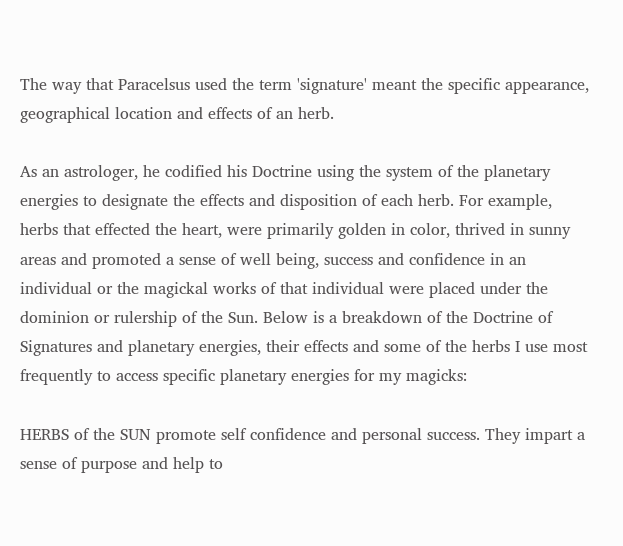The way that Paracelsus used the term 'signature' meant the specific appearance, geographical location and effects of an herb.

As an astrologer, he codified his Doctrine using the system of the planetary energies to designate the effects and disposition of each herb. For example, herbs that effected the heart, were primarily golden in color, thrived in sunny areas and promoted a sense of well being, success and confidence in an individual or the magickal works of that individual were placed under the dominion or rulership of the Sun. Below is a breakdown of the Doctrine of Signatures and planetary energies, their effects and some of the herbs I use most frequently to access specific planetary energies for my magicks:

HERBS of the SUN promote self confidence and personal success. They impart a sense of purpose and help to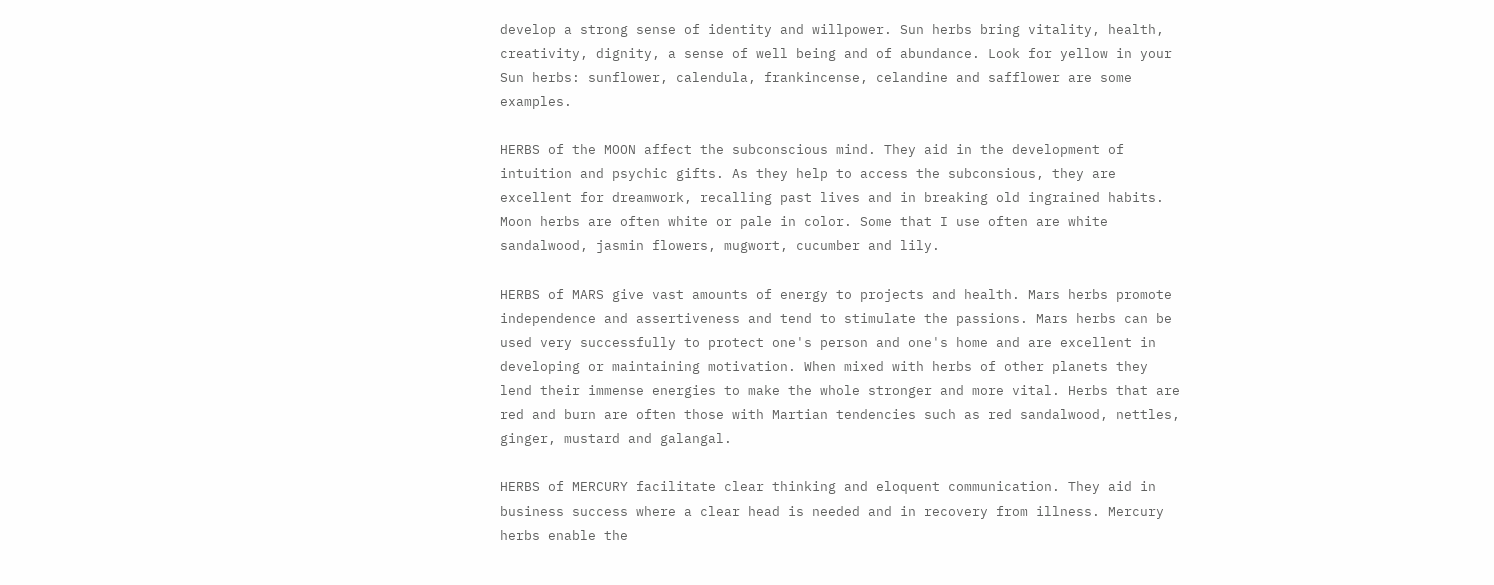develop a strong sense of identity and willpower. Sun herbs bring vitality, health, creativity, dignity, a sense of well being and of abundance. Look for yellow in your Sun herbs: sunflower, calendula, frankincense, celandine and safflower are some examples.

HERBS of the MOON affect the subconscious mind. They aid in the development of intuition and psychic gifts. As they help to access the subconsious, they are excellent for dreamwork, recalling past lives and in breaking old ingrained habits. Moon herbs are often white or pale in color. Some that I use often are white sandalwood, jasmin flowers, mugwort, cucumber and lily.

HERBS of MARS give vast amounts of energy to projects and health. Mars herbs promote independence and assertiveness and tend to stimulate the passions. Mars herbs can be used very successfully to protect one's person and one's home and are excellent in developing or maintaining motivation. When mixed with herbs of other planets they lend their immense energies to make the whole stronger and more vital. Herbs that are red and burn are often those with Martian tendencies such as red sandalwood, nettles, ginger, mustard and galangal.

HERBS of MERCURY facilitate clear thinking and eloquent communication. They aid in business success where a clear head is needed and in recovery from illness. Mercury herbs enable the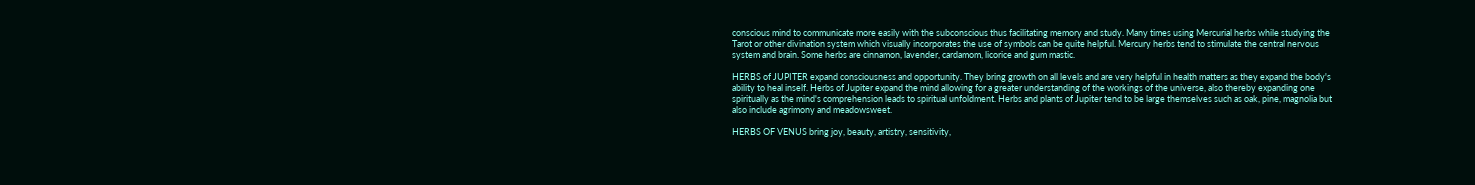conscious mind to communicate more easily with the subconscious thus facilitating memory and study. Many times using Mercurial herbs while studying the Tarot or other divination system which visually incorporates the use of symbols can be quite helpful. Mercury herbs tend to stimulate the central nervous system and brain. Some herbs are cinnamon, lavender, cardamom, licorice and gum mastic.

HERBS of JUPITER expand consciousness and opportunity. They bring growth on all levels and are very helpful in health matters as they expand the body's ability to heal inself. Herbs of Jupiter expand the mind allowing for a greater understanding of the workings of the universe, also thereby expanding one spiritually as the mind's comprehension leads to spiritual unfoldment. Herbs and plants of Jupiter tend to be large themselves such as oak, pine, magnolia but also include agrimony and meadowsweet.

HERBS OF VENUS bring joy, beauty, artistry, sensitivity,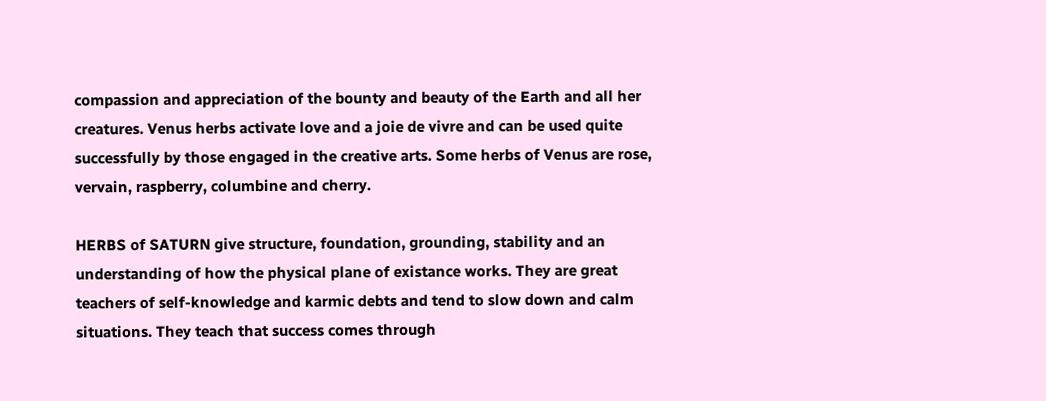compassion and appreciation of the bounty and beauty of the Earth and all her creatures. Venus herbs activate love and a joie de vivre and can be used quite successfully by those engaged in the creative arts. Some herbs of Venus are rose, vervain, raspberry, columbine and cherry.

HERBS of SATURN give structure, foundation, grounding, stability and an understanding of how the physical plane of existance works. They are great teachers of self-knowledge and karmic debts and tend to slow down and calm situations. They teach that success comes through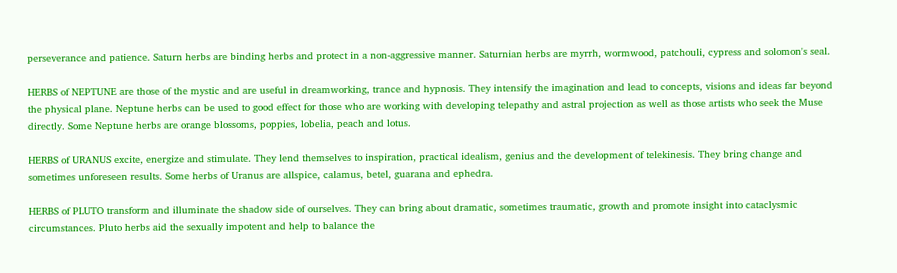perseverance and patience. Saturn herbs are binding herbs and protect in a non-aggressive manner. Saturnian herbs are myrrh, wormwood, patchouli, cypress and solomon's seal.

HERBS of NEPTUNE are those of the mystic and are useful in dreamworking, trance and hypnosis. They intensify the imagination and lead to concepts, visions and ideas far beyond the physical plane. Neptune herbs can be used to good effect for those who are working with developing telepathy and astral projection as well as those artists who seek the Muse directly. Some Neptune herbs are orange blossoms, poppies, lobelia, peach and lotus.

HERBS of URANUS excite, energize and stimulate. They lend themselves to inspiration, practical idealism, genius and the development of telekinesis. They bring change and sometimes unforeseen results. Some herbs of Uranus are allspice, calamus, betel, guarana and ephedra.

HERBS of PLUTO transform and illuminate the shadow side of ourselves. They can bring about dramatic, sometimes traumatic, growth and promote insight into cataclysmic circumstances. Pluto herbs aid the sexually impotent and help to balance the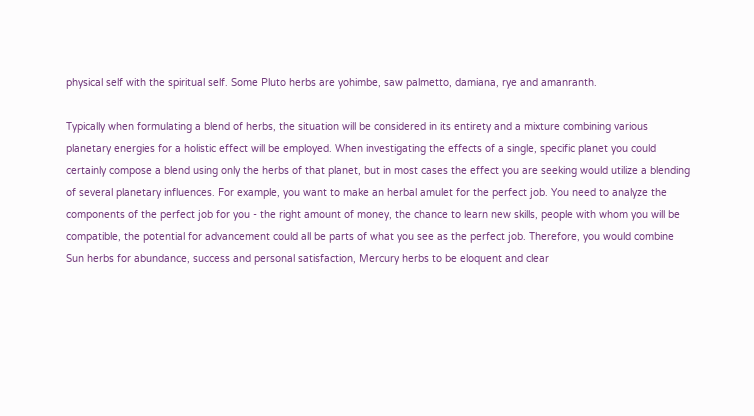physical self with the spiritual self. Some Pluto herbs are yohimbe, saw palmetto, damiana, rye and amanranth.

Typically when formulating a blend of herbs, the situation will be considered in its entirety and a mixture combining various planetary energies for a holistic effect will be employed. When investigating the effects of a single, specific planet you could certainly compose a blend using only the herbs of that planet, but in most cases the effect you are seeking would utilize a blending of several planetary influences. For example, you want to make an herbal amulet for the perfect job. You need to analyze the components of the perfect job for you - the right amount of money, the chance to learn new skills, people with whom you will be compatible, the potential for advancement could all be parts of what you see as the perfect job. Therefore, you would combine Sun herbs for abundance, success and personal satisfaction, Mercury herbs to be eloquent and clear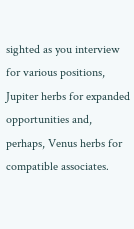sighted as you interview for various positions, Jupiter herbs for expanded opportunities and, perhaps, Venus herbs for compatible associates.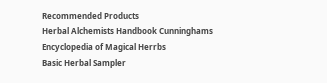Recommended Products
Herbal Alchemists Handbook Cunninghams Encyclopedia of Magical Herrbs
Basic Herbal Sampler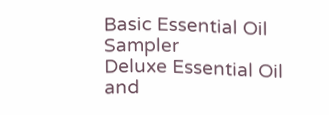Basic Essential Oil Sampler
Deluxe Essential Oil and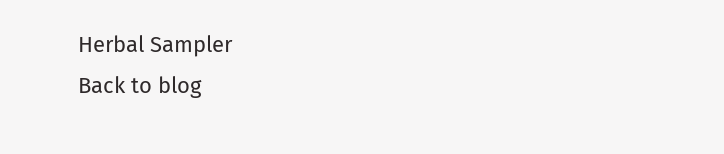Herbal Sampler
Back to blog